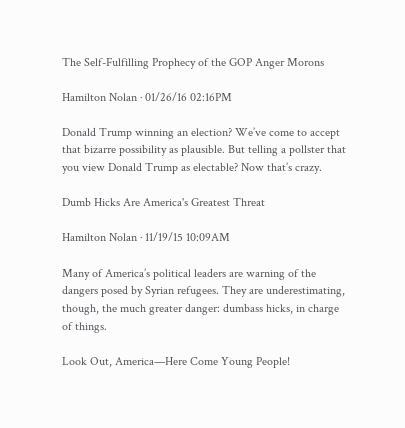The Self-Fulfilling Prophecy of the GOP Anger Morons

Hamilton Nolan · 01/26/16 02:16PM

Donald Trump winning an election? We’ve come to accept that bizarre possibility as plausible. But telling a pollster that you view Donald Trump as electable? Now that’s crazy.

Dumb Hicks Are America's Greatest Threat

Hamilton Nolan · 11/19/15 10:09AM

Many of America’s political leaders are warning of the dangers posed by Syrian refugees. They are underestimating, though, the much greater danger: dumbass hicks, in charge of things.

Look Out, America—Here Come Young People!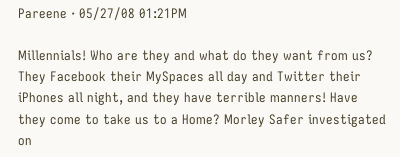Pareene · 05/27/08 01:21PM

Millennials! Who are they and what do they want from us? They Facebook their MySpaces all day and Twitter their iPhones all night, and they have terrible manners! Have they come to take us to a Home? Morley Safer investigated on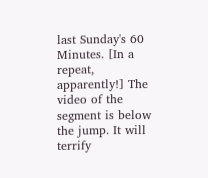last Sunday's 60 Minutes. [In a repeat, apparently!] The video of the segment is below the jump. It will terrify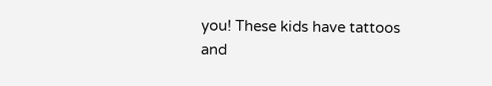you! These kids have tattoos and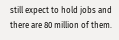still expect to hold jobs and there are 80 million of them.